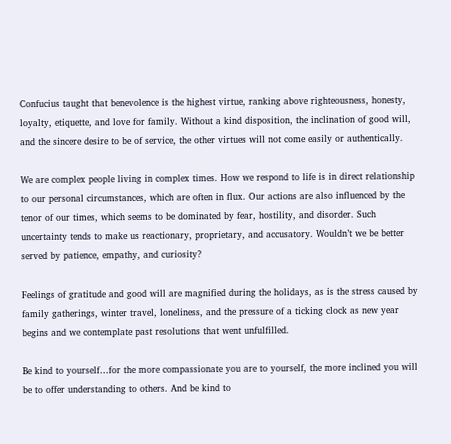Confucius taught that benevolence is the highest virtue, ranking above righteousness, honesty, loyalty, etiquette, and love for family. Without a kind disposition, the inclination of good will, and the sincere desire to be of service, the other virtues will not come easily or authentically.

We are complex people living in complex times. How we respond to life is in direct relationship to our personal circumstances, which are often in flux. Our actions are also influenced by the tenor of our times, which seems to be dominated by fear, hostility, and disorder. Such uncertainty tends to make us reactionary, proprietary, and accusatory. Wouldn’t we be better served by patience, empathy, and curiosity?

Feelings of gratitude and good will are magnified during the holidays, as is the stress caused by family gatherings, winter travel, loneliness, and the pressure of a ticking clock as new year begins and we contemplate past resolutions that went unfulfilled.

Be kind to yourself…for the more compassionate you are to yourself, the more inclined you will be to offer understanding to others. And be kind to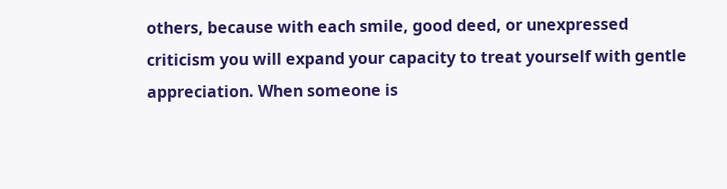others, because with each smile, good deed, or unexpressed criticism you will expand your capacity to treat yourself with gentle appreciation. When someone is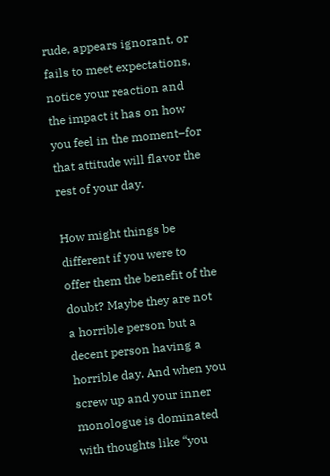rude, appears ignorant, or fails to meet expectations, notice your reaction and the impact it has on how you feel in the moment–for that attitude will flavor the rest of your day.

How might things be different if you were to offer them the benefit of the doubt? Maybe they are not a horrible person but a decent person having a horrible day. And when you screw up and your inner monologue is dominated with thoughts like “you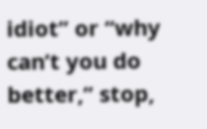idiot” or “why can’t you do better,” stop,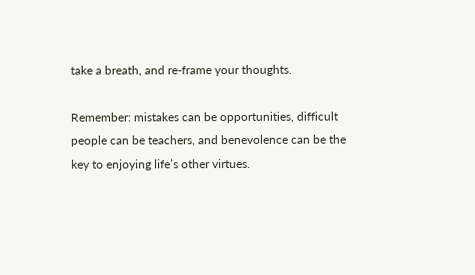take a breath, and re-frame your thoughts.

Remember: mistakes can be opportunities, difficult people can be teachers, and benevolence can be the key to enjoying life’s other virtues.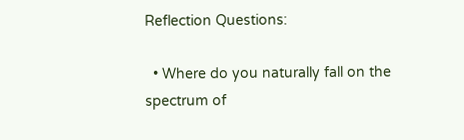Reflection Questions:

  • Where do you naturally fall on the spectrum of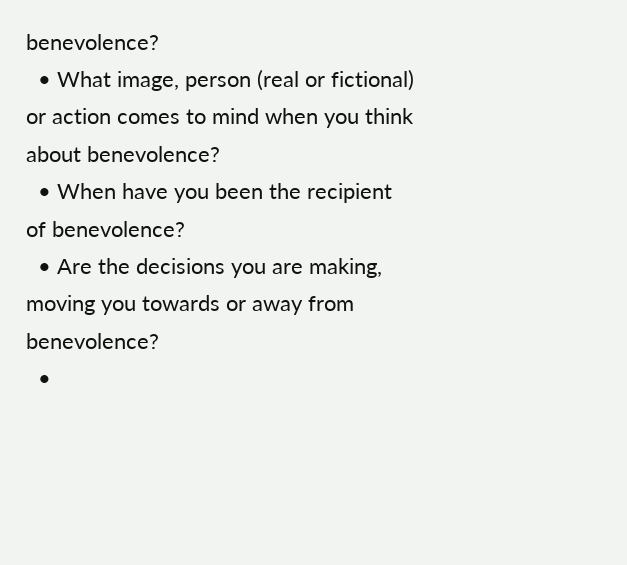benevolence?
  • What image, person (real or fictional) or action comes to mind when you think about benevolence?
  • When have you been the recipient of benevolence?
  • Are the decisions you are making, moving you towards or away from benevolence?
  •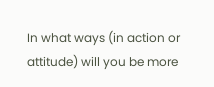In what ways (in action or attitude) will you be more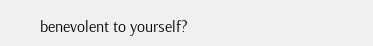benevolent to yourself?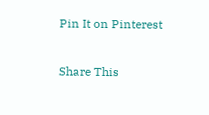Pin It on Pinterest

Share This